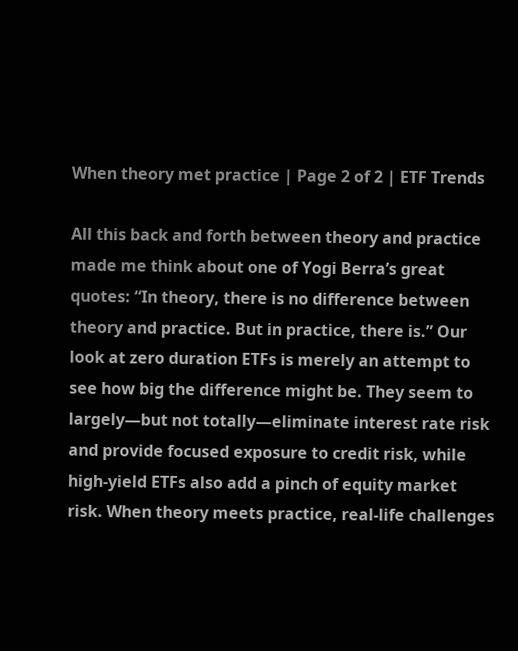When theory met practice | Page 2 of 2 | ETF Trends

All this back and forth between theory and practice made me think about one of Yogi Berra’s great quotes: “In theory, there is no difference between theory and practice. But in practice, there is.” Our look at zero duration ETFs is merely an attempt to see how big the difference might be. They seem to largely—but not totally—eliminate interest rate risk and provide focused exposure to credit risk, while high-yield ETFs also add a pinch of equity market risk. When theory meets practice, real-life challenges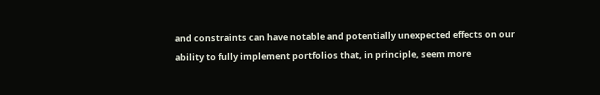and constraints can have notable and potentially unexpected effects on our ability to fully implement portfolios that, in principle, seem more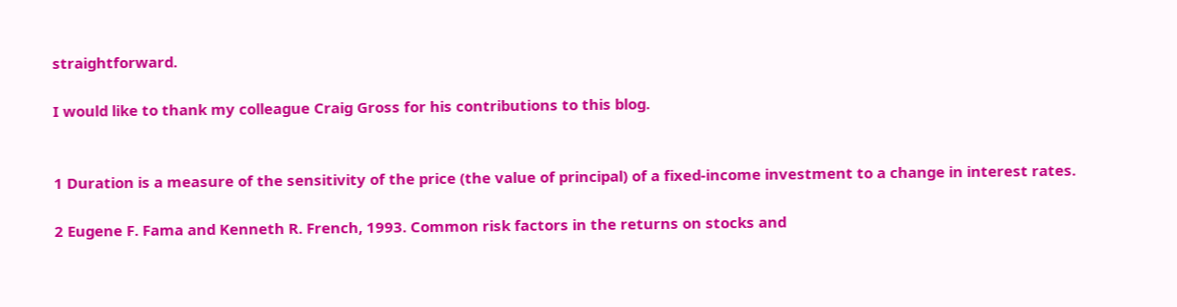straightforward.

I would like to thank my colleague Craig Gross for his contributions to this blog.


1 Duration is a measure of the sensitivity of the price (the value of principal) of a fixed-income investment to a change in interest rates.

2 Eugene F. Fama and Kenneth R. French, 1993. Common risk factors in the returns on stocks and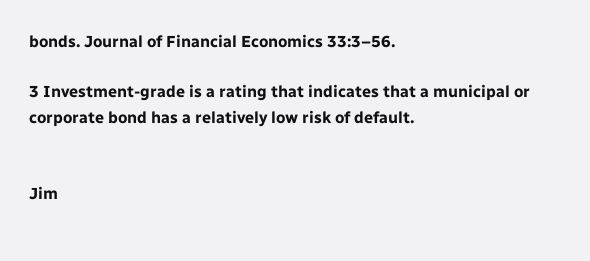bonds. Journal of Financial Economics 33:3–56.

3 Investment-grade is a rating that indicates that a municipal or corporate bond has a relatively low risk of default.


Jim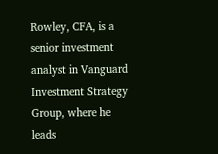Rowley, CFA, is a senior investment analyst in Vanguard Investment Strategy Group, where he leads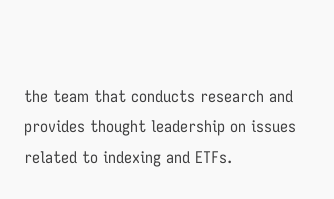the team that conducts research and provides thought leadership on issues related to indexing and ETFs.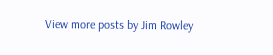View more posts by Jim Rowley